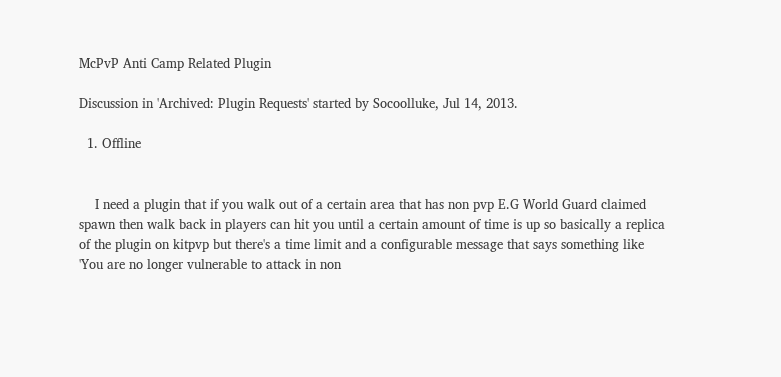McPvP Anti Camp Related Plugin

Discussion in 'Archived: Plugin Requests' started by Socoolluke, Jul 14, 2013.

  1. Offline


    I need a plugin that if you walk out of a certain area that has non pvp E.G World Guard claimed spawn then walk back in players can hit you until a certain amount of time is up so basically a replica of the plugin on kitpvp but there's a time limit and a configurable message that says something like 'You are no longer vulnerable to attack in non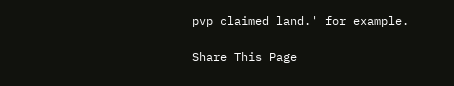pvp claimed land.' for example.

Share This Page